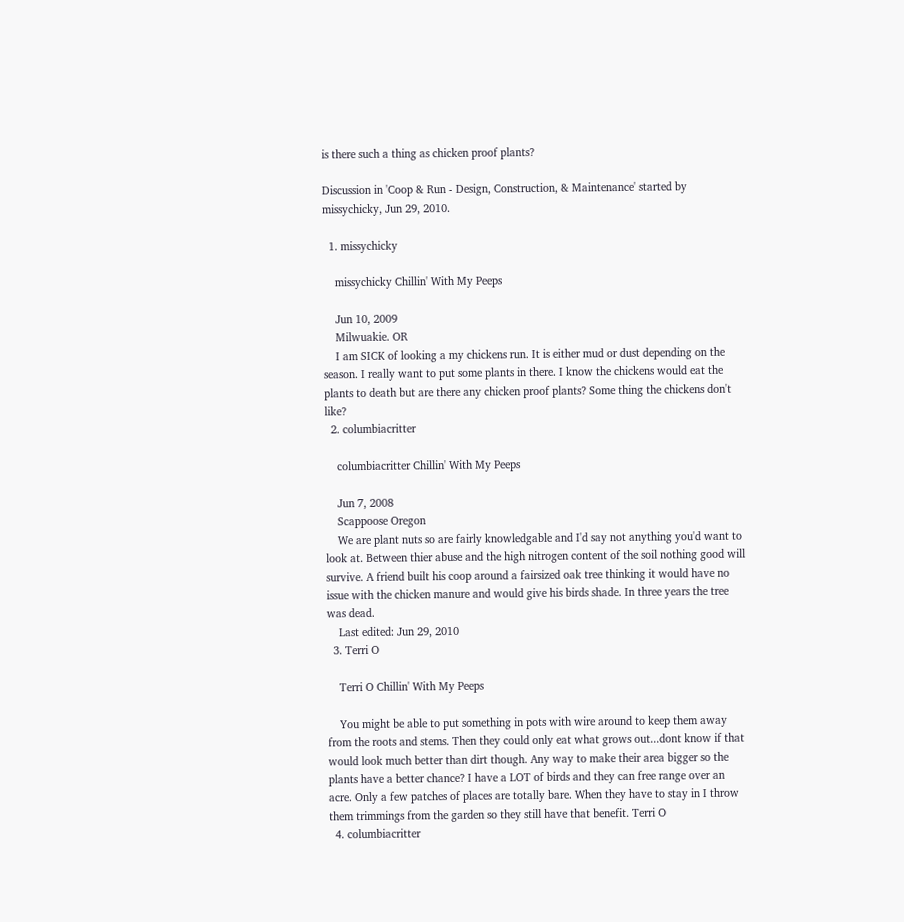is there such a thing as chicken proof plants?

Discussion in 'Coop & Run - Design, Construction, & Maintenance' started by missychicky, Jun 29, 2010.

  1. missychicky

    missychicky Chillin' With My Peeps

    Jun 10, 2009
    Milwuakie. OR
    I am SICK of looking a my chickens run. It is either mud or dust depending on the season. I really want to put some plants in there. I know the chickens would eat the plants to death but are there any chicken proof plants? Some thing the chickens don't like?
  2. columbiacritter

    columbiacritter Chillin' With My Peeps

    Jun 7, 2008
    Scappoose Oregon
    We are plant nuts so are fairly knowledgable and I'd say not anything you'd want to look at. Between thier abuse and the high nitrogen content of the soil nothing good will survive. A friend built his coop around a fairsized oak tree thinking it would have no issue with the chicken manure and would give his birds shade. In three years the tree was dead.
    Last edited: Jun 29, 2010
  3. Terri O

    Terri O Chillin' With My Peeps

    You might be able to put something in pots with wire around to keep them away from the roots and stems. Then they could only eat what grows out...dont know if that would look much better than dirt though. Any way to make their area bigger so the plants have a better chance? I have a LOT of birds and they can free range over an acre. Only a few patches of places are totally bare. When they have to stay in I throw them trimmings from the garden so they still have that benefit. Terri O
  4. columbiacritter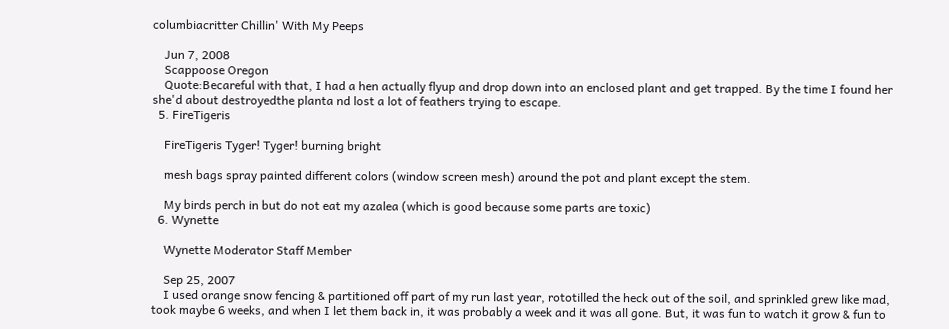columbiacritter Chillin' With My Peeps

    Jun 7, 2008
    Scappoose Oregon
    Quote:Becareful with that, I had a hen actually flyup and drop down into an enclosed plant and get trapped. By the time I found her she'd about destroyedthe planta nd lost a lot of feathers trying to escape.
  5. FireTigeris

    FireTigeris Tyger! Tyger! burning bright

    mesh bags spray painted different colors (window screen mesh) around the pot and plant except the stem.

    My birds perch in but do not eat my azalea (which is good because some parts are toxic)
  6. Wynette

    Wynette Moderator Staff Member

    Sep 25, 2007
    I used orange snow fencing & partitioned off part of my run last year, rototilled the heck out of the soil, and sprinkled grew like mad, took maybe 6 weeks, and when I let them back in, it was probably a week and it was all gone. But, it was fun to watch it grow & fun to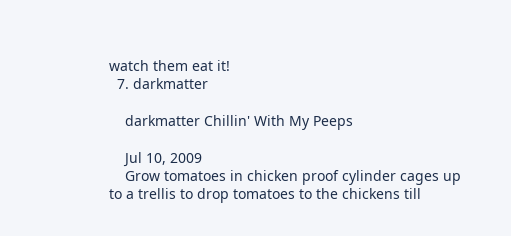watch them eat it!
  7. darkmatter

    darkmatter Chillin' With My Peeps

    Jul 10, 2009
    Grow tomatoes in chicken proof cylinder cages up to a trellis to drop tomatoes to the chickens till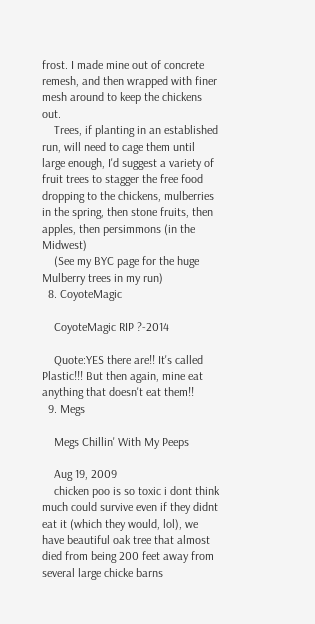frost. I made mine out of concrete remesh, and then wrapped with finer mesh around to keep the chickens out.
    Trees, if planting in an established run, will need to cage them until large enough, I'd suggest a variety of fruit trees to stagger the free food dropping to the chickens, mulberries in the spring, then stone fruits, then apples, then persimmons (in the Midwest)
    (See my BYC page for the huge Mulberry trees in my run)
  8. CoyoteMagic

    CoyoteMagic RIP ?-2014

    Quote:YES there are!! It's called Plastic!!! But then again, mine eat anything that doesn't eat them!!
  9. Megs

    Megs Chillin' With My Peeps

    Aug 19, 2009
    chicken poo is so toxic i dont think much could survive even if they didnt eat it (which they would, lol), we have beautiful oak tree that almost died from being 200 feet away from several large chicke barns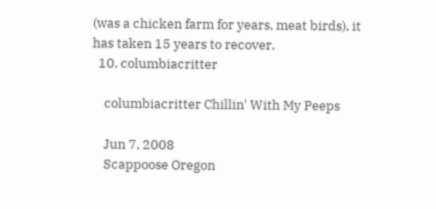(was a chicken farm for years, meat birds), it has taken 15 years to recover.
  10. columbiacritter

    columbiacritter Chillin' With My Peeps

    Jun 7, 2008
    Scappoose Oregon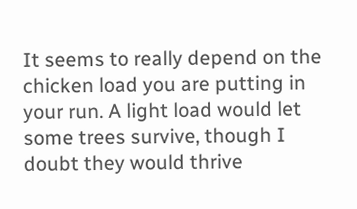It seems to really depend on the chicken load you are putting in your run. A light load would let some trees survive, though I doubt they would thrive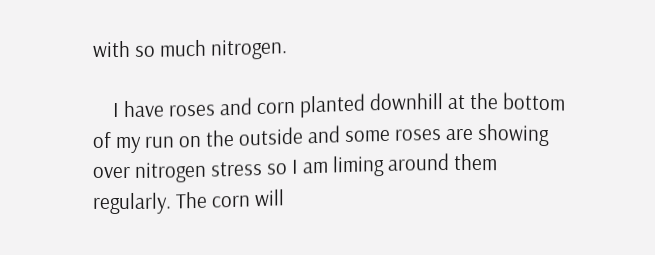with so much nitrogen.

    I have roses and corn planted downhill at the bottom of my run on the outside and some roses are showing over nitrogen stress so I am liming around them regularly. The corn will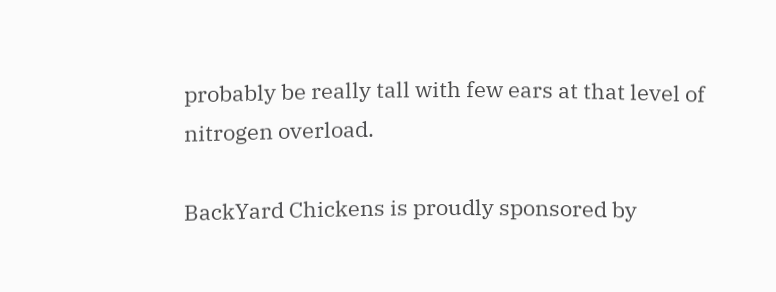probably be really tall with few ears at that level of nitrogen overload.

BackYard Chickens is proudly sponsored by